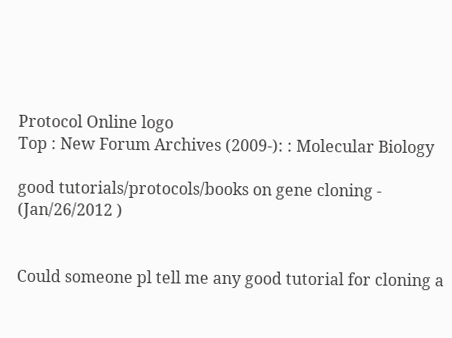Protocol Online logo
Top : New Forum Archives (2009-): : Molecular Biology

good tutorials/protocols/books on gene cloning - (Jan/26/2012 )


Could someone pl tell me any good tutorial for cloning a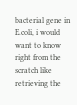bacterial gene in E.coli, i would want to know right from the scratch like retrieving the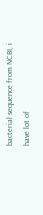bacterial sequence from NCBI, i have lot of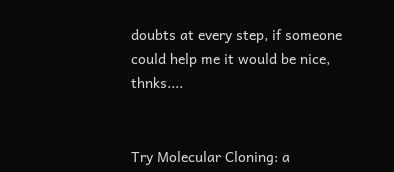doubts at every step, if someone could help me it would be nice, thnks....


Try Molecular Cloning: a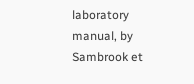laboratory manual, by Sambrook et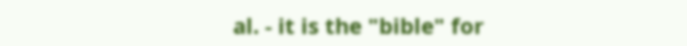al. - it is the "bible" for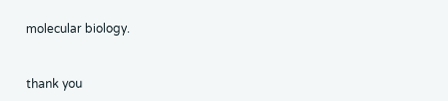molecular biology.


thank you